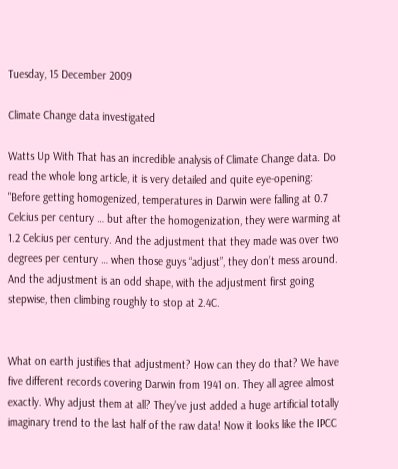Tuesday, 15 December 2009

Climate Change data investigated

Watts Up With That has an incredible analysis of Climate Change data. Do read the whole long article, it is very detailed and quite eye-opening:
"Before getting homogenized, temperatures in Darwin were falling at 0.7 Celcius per century … but after the homogenization, they were warming at 1.2 Celcius per century. And the adjustment that they made was over two degrees per century … when those guys “adjust”, they don’t mess around. And the adjustment is an odd shape, with the adjustment first going stepwise, then climbing roughly to stop at 2.4C.


What on earth justifies that adjustment? How can they do that? We have five different records covering Darwin from 1941 on. They all agree almost exactly. Why adjust them at all? They’ve just added a huge artificial totally imaginary trend to the last half of the raw data! Now it looks like the IPCC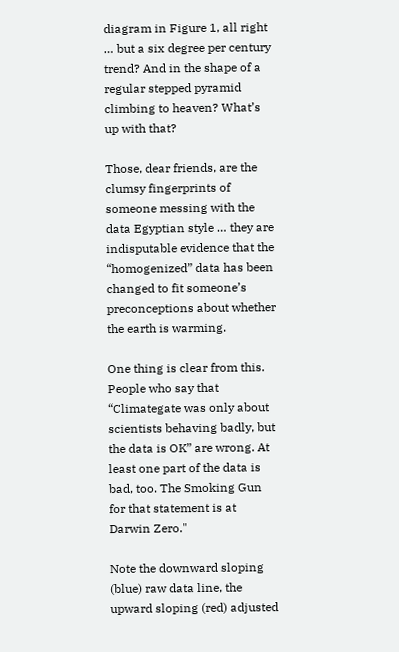diagram in Figure 1, all right … but a six degree per century trend? And in the shape of a regular stepped pyramid climbing to heaven? What’s up with that?

Those, dear friends, are the clumsy fingerprints of someone messing with the data Egyptian style … they are indisputable evidence that the “homogenized” data has been changed to fit someone’s preconceptions about whether the earth is warming.

One thing is clear from this. People who say that “Climategate was only about scientists behaving badly, but the data is OK” are wrong. At least one part of the data is bad, too. The Smoking Gun for that statement is at Darwin Zero."

Note the downward sloping (blue) raw data line, the upward sloping (red) adjusted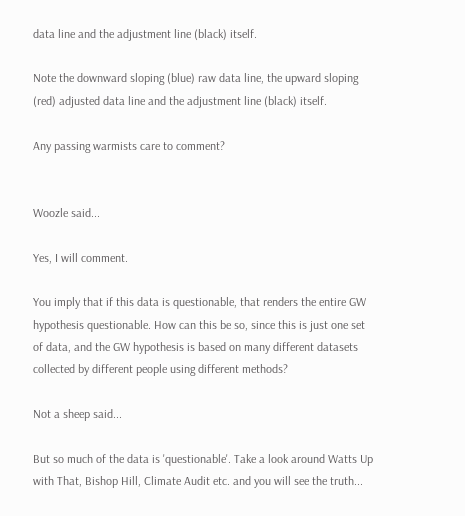data line and the adjustment line (black) itself.

Note the downward sloping (blue) raw data line, the upward sloping (red) adjusted data line and the adjustment line (black) itself.

Any passing warmists care to comment?


Woozle said...

Yes, I will comment.

You imply that if this data is questionable, that renders the entire GW hypothesis questionable. How can this be so, since this is just one set of data, and the GW hypothesis is based on many different datasets collected by different people using different methods?

Not a sheep said...

But so much of the data is 'questionable'. Take a look around Watts Up with That, Bishop Hill, Climate Audit etc. and you will see the truth...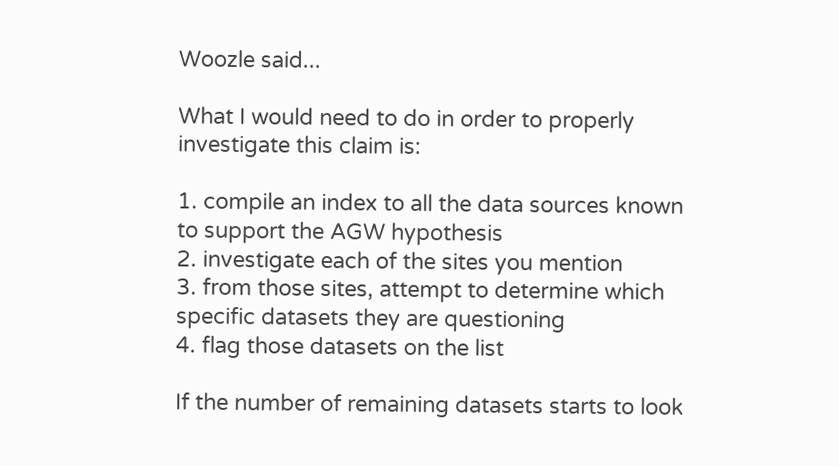Woozle said...

What I would need to do in order to properly investigate this claim is:

1. compile an index to all the data sources known to support the AGW hypothesis
2. investigate each of the sites you mention
3. from those sites, attempt to determine which specific datasets they are questioning
4. flag those datasets on the list

If the number of remaining datasets starts to look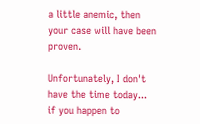a little anemic, then your case will have been proven.

Unfortunately, I don't have the time today... if you happen to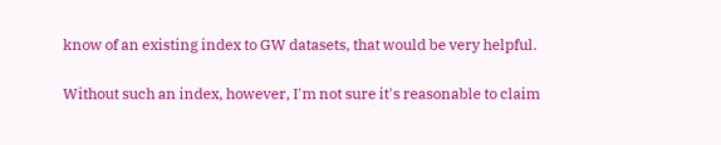know of an existing index to GW datasets, that would be very helpful.

Without such an index, however, I'm not sure it's reasonable to claim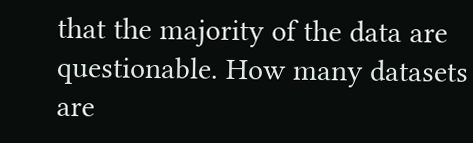that the majority of the data are questionable. How many datasets are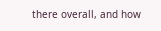there overall, and how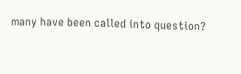many have been called into question?